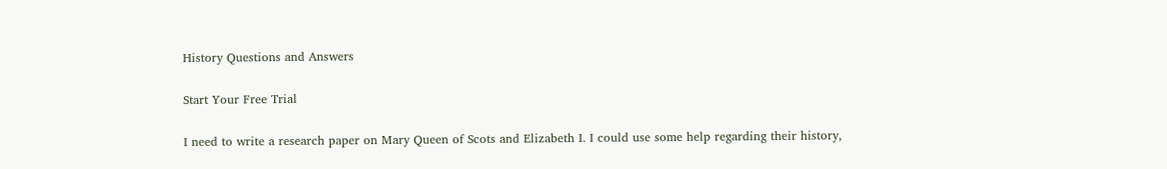History Questions and Answers

Start Your Free Trial

I need to write a research paper on Mary Queen of Scots and Elizabeth I. I could use some help regarding their history,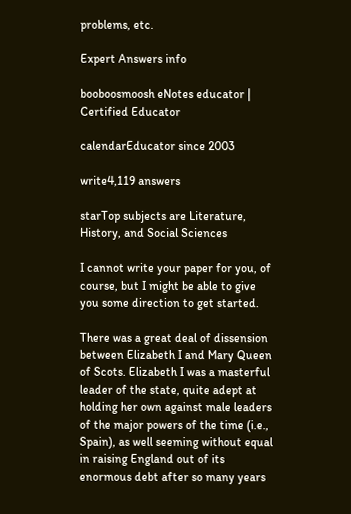problems, etc.

Expert Answers info

booboosmoosh eNotes educator | Certified Educator

calendarEducator since 2003

write4,119 answers

starTop subjects are Literature, History, and Social Sciences

I cannot write your paper for you, of course, but I might be able to give you some direction to get started.

There was a great deal of dissension between Elizabeth I and Mary Queen of Scots. Elizabeth I was a masterful leader of the state, quite adept at holding her own against male leaders of the major powers of the time (i.e., Spain), as well seeming without equal in raising England out of its enormous debt after so many years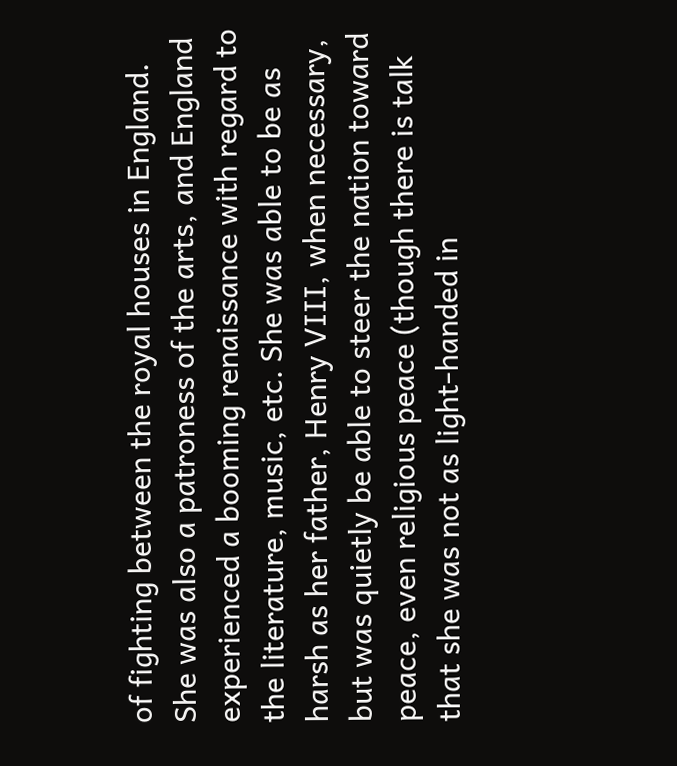of fighting between the royal houses in England. She was also a patroness of the arts, and England experienced a booming renaissance with regard to the literature, music, etc. She was able to be as harsh as her father, Henry VIII, when necessary, but was quietly be able to steer the nation toward peace, even religious peace (though there is talk that she was not as light-handed in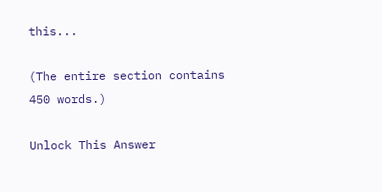this...

(The entire section contains 450 words.)

Unlock This Answer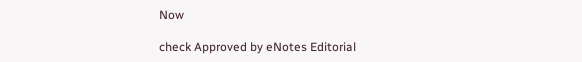Now

check Approved by eNotes Editorial